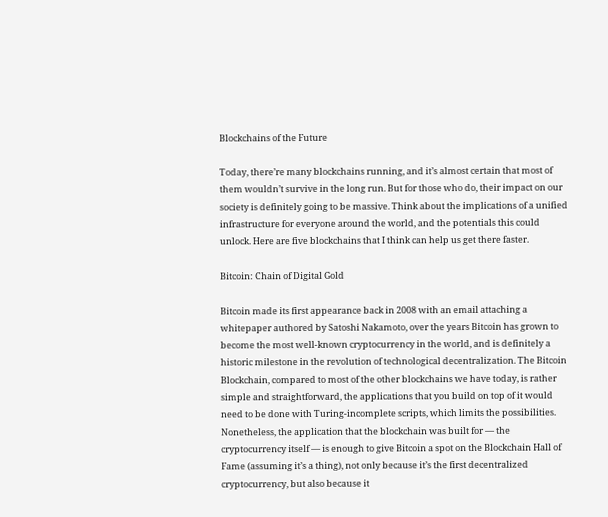Blockchains of the Future

Today, there’re many blockchains running, and it’s almost certain that most of them wouldn’t survive in the long run. But for those who do, their impact on our society is definitely going to be massive. Think about the implications of a unified infrastructure for everyone around the world, and the potentials this could unlock. Here are five blockchains that I think can help us get there faster.

Bitcoin: Chain of Digital Gold

Bitcoin made its first appearance back in 2008 with an email attaching a whitepaper authored by Satoshi Nakamoto, over the years Bitcoin has grown to become the most well-known cryptocurrency in the world, and is definitely a historic milestone in the revolution of technological decentralization. The Bitcoin Blockchain, compared to most of the other blockchains we have today, is rather simple and straightforward, the applications that you build on top of it would need to be done with Turing-incomplete scripts, which limits the possibilities. Nonetheless, the application that the blockchain was built for — the cryptocurrency itself — is enough to give Bitcoin a spot on the Blockchain Hall of Fame (assuming it’s a thing), not only because it’s the first decentralized cryptocurrency, but also because it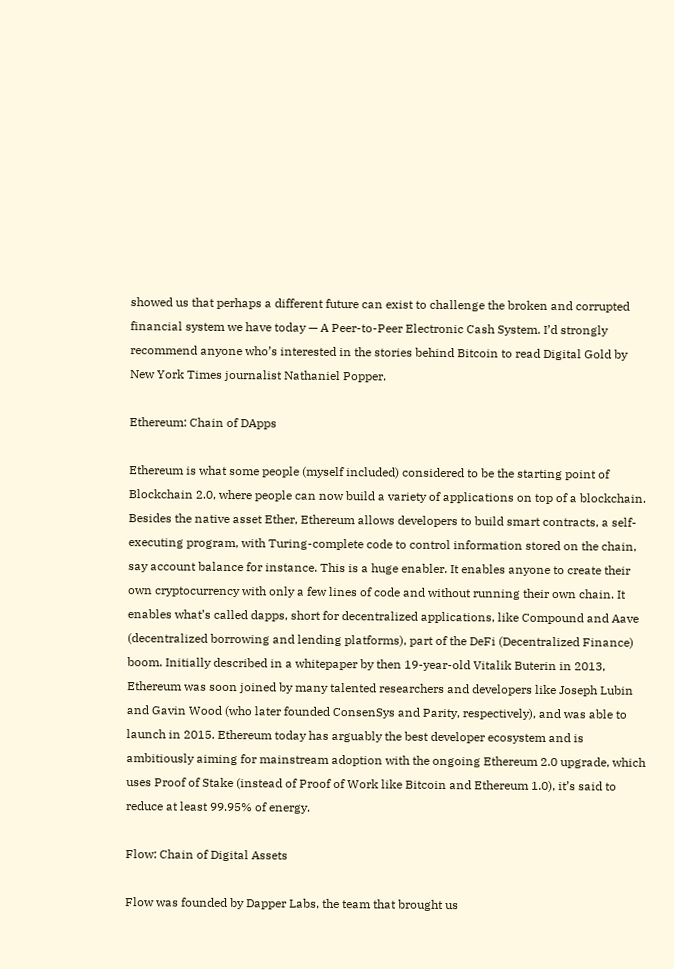showed us that perhaps a different future can exist to challenge the broken and corrupted financial system we have today — A Peer-to-Peer Electronic Cash System. I’d strongly recommend anyone who’s interested in the stories behind Bitcoin to read Digital Gold by New York Times journalist Nathaniel Popper.

Ethereum: Chain of DApps

Ethereum is what some people (myself included) considered to be the starting point of Blockchain 2.0, where people can now build a variety of applications on top of a blockchain. Besides the native asset Ether, Ethereum allows developers to build smart contracts, a self-executing program, with Turing-complete code to control information stored on the chain, say account balance for instance. This is a huge enabler. It enables anyone to create their own cryptocurrency with only a few lines of code and without running their own chain. It enables what’s called dapps, short for decentralized applications, like Compound and Aave (decentralized borrowing and lending platforms), part of the DeFi (Decentralized Finance) boom. Initially described in a whitepaper by then 19-year-old Vitalik Buterin in 2013, Ethereum was soon joined by many talented researchers and developers like Joseph Lubin and Gavin Wood (who later founded ConsenSys and Parity, respectively), and was able to launch in 2015. Ethereum today has arguably the best developer ecosystem and is ambitiously aiming for mainstream adoption with the ongoing Ethereum 2.0 upgrade, which uses Proof of Stake (instead of Proof of Work like Bitcoin and Ethereum 1.0), it’s said to reduce at least 99.95% of energy.

Flow: Chain of Digital Assets

Flow was founded by Dapper Labs, the team that brought us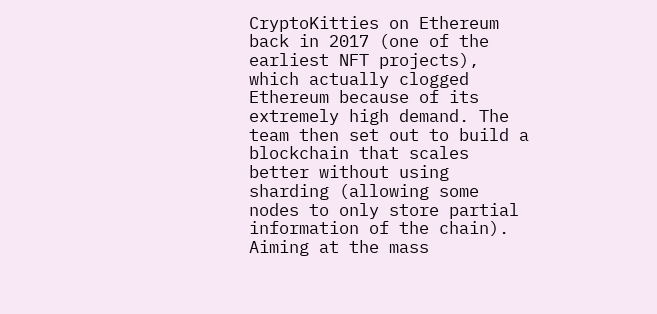CryptoKitties on Ethereum back in 2017 (one of the earliest NFT projects), which actually clogged Ethereum because of its extremely high demand. The team then set out to build a blockchain that scales better without using sharding (allowing some nodes to only store partial information of the chain). Aiming at the mass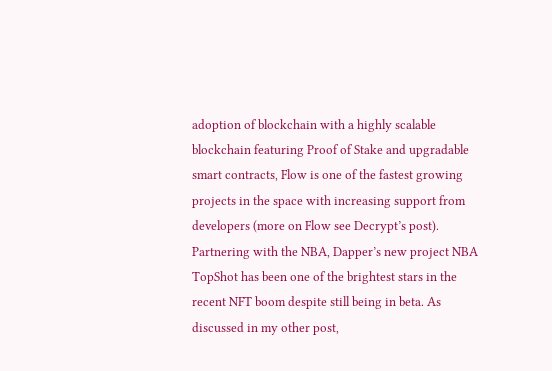adoption of blockchain with a highly scalable blockchain featuring Proof of Stake and upgradable smart contracts, Flow is one of the fastest growing projects in the space with increasing support from developers (more on Flow see Decrypt’s post). Partnering with the NBA, Dapper’s new project NBA TopShot has been one of the brightest stars in the recent NFT boom despite still being in beta. As discussed in my other post,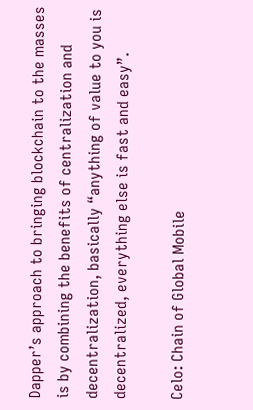Dapper’s approach to bringing blockchain to the masses is by combining the benefits of centralization and decentralization, basically “anything of value to you is decentralized, everything else is fast and easy”.

Celo: Chain of Global Mobile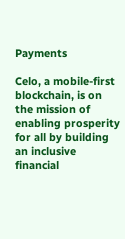Payments

Celo, a mobile-first blockchain, is on the mission of enabling prosperity for all by building an inclusive financial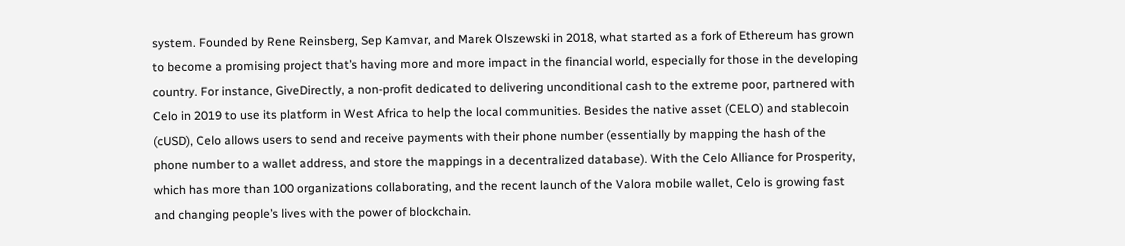system. Founded by Rene Reinsberg, Sep Kamvar, and Marek Olszewski in 2018, what started as a fork of Ethereum has grown to become a promising project that’s having more and more impact in the financial world, especially for those in the developing country. For instance, GiveDirectly, a non-profit dedicated to delivering unconditional cash to the extreme poor, partnered with Celo in 2019 to use its platform in West Africa to help the local communities. Besides the native asset (CELO) and stablecoin (cUSD), Celo allows users to send and receive payments with their phone number (essentially by mapping the hash of the phone number to a wallet address, and store the mappings in a decentralized database). With the Celo Alliance for Prosperity, which has more than 100 organizations collaborating, and the recent launch of the Valora mobile wallet, Celo is growing fast and changing people’s lives with the power of blockchain.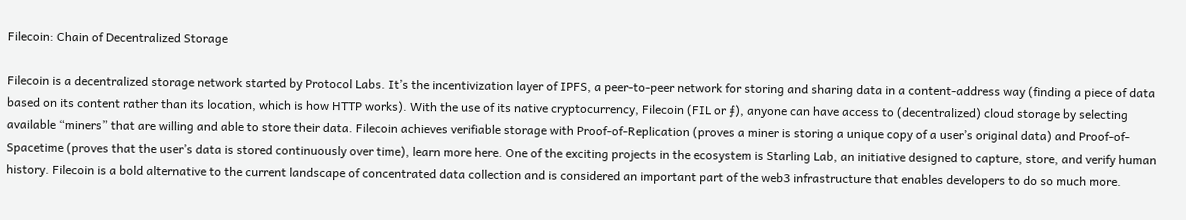Filecoin: Chain of Decentralized Storage

Filecoin is a decentralized storage network started by Protocol Labs. It’s the incentivization layer of IPFS, a peer-to-peer network for storing and sharing data in a content-address way (finding a piece of data based on its content rather than its location, which is how HTTP works). With the use of its native cryptocurrency, Filecoin (FIL or ⨎), anyone can have access to (decentralized) cloud storage by selecting available “miners” that are willing and able to store their data. Filecoin achieves verifiable storage with Proof-of-Replication (proves a miner is storing a unique copy of a user’s original data) and Proof-of-Spacetime (proves that the user’s data is stored continuously over time), learn more here. One of the exciting projects in the ecosystem is Starling Lab, an initiative designed to capture, store, and verify human history. Filecoin is a bold alternative to the current landscape of concentrated data collection and is considered an important part of the web3 infrastructure that enables developers to do so much more.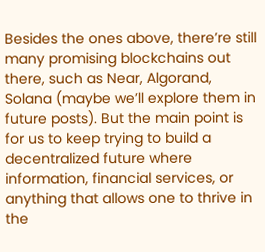Besides the ones above, there’re still many promising blockchains out there, such as Near, Algorand, Solana (maybe we’ll explore them in future posts). But the main point is for us to keep trying to build a decentralized future where information, financial services, or anything that allows one to thrive in the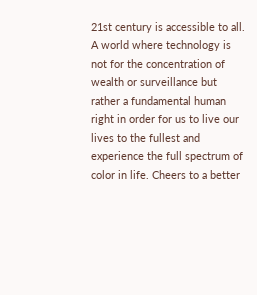21st century is accessible to all. A world where technology is not for the concentration of wealth or surveillance but rather a fundamental human right in order for us to live our lives to the fullest and experience the full spectrum of color in life. Cheers to a better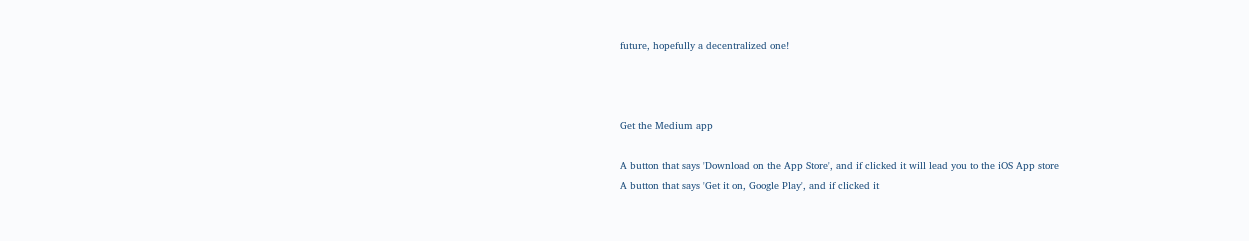future, hopefully a decentralized one!



Get the Medium app

A button that says 'Download on the App Store', and if clicked it will lead you to the iOS App store
A button that says 'Get it on, Google Play', and if clicked it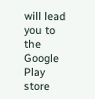will lead you to the Google Play store